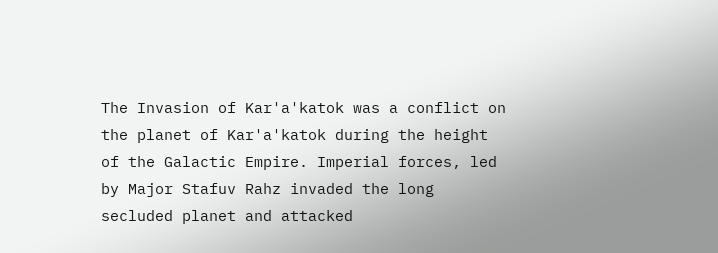The Invasion of Kar'a'katok was a conflict on the planet of Kar'a'katok during the height of the Galactic Empire. Imperial forces, led by Major Stafuv Rahz invaded the long secluded planet and attacked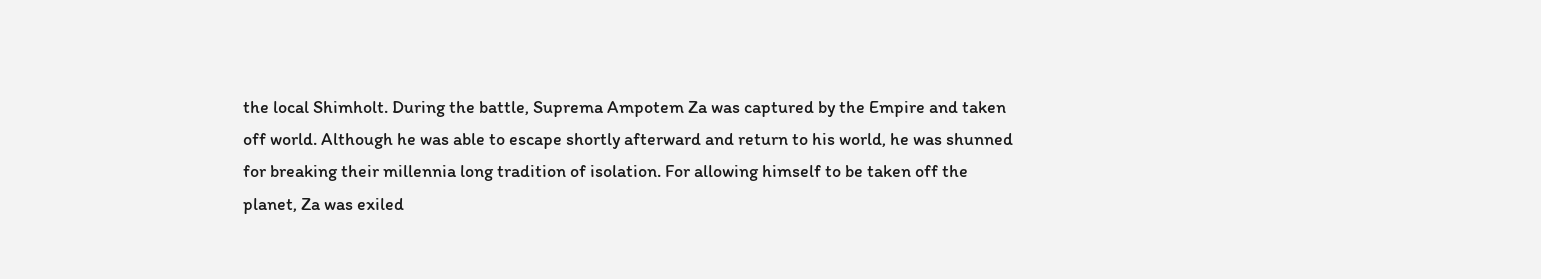the local Shimholt. During the battle, Suprema Ampotem Za was captured by the Empire and taken off world. Although he was able to escape shortly afterward and return to his world, he was shunned for breaking their millennia long tradition of isolation. For allowing himself to be taken off the planet, Za was exiled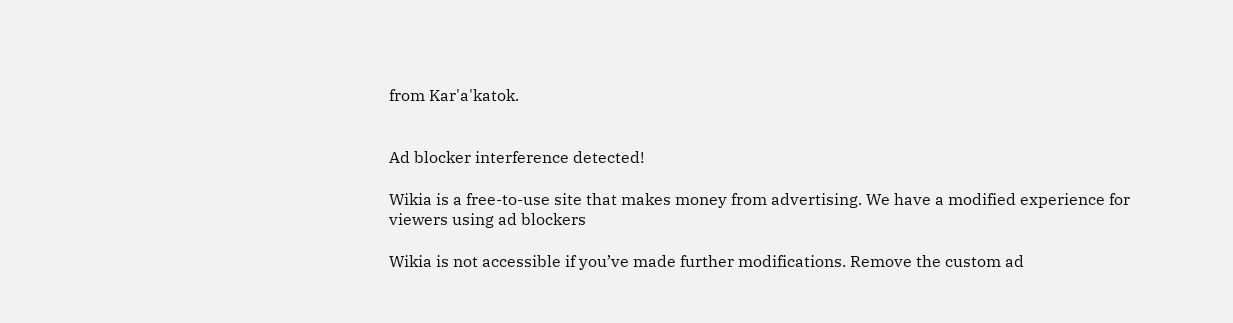from Kar'a'katok.


Ad blocker interference detected!

Wikia is a free-to-use site that makes money from advertising. We have a modified experience for viewers using ad blockers

Wikia is not accessible if you’ve made further modifications. Remove the custom ad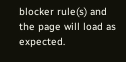blocker rule(s) and the page will load as expected.